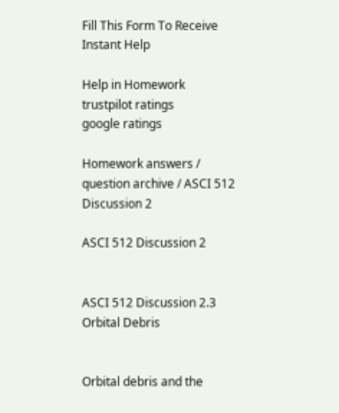Fill This Form To Receive Instant Help

Help in Homework
trustpilot ratings
google ratings

Homework answers / question archive / ASCI 512 Discussion 2

ASCI 512 Discussion 2


ASCI 512 Discussion 2.3 Orbital Debris


Orbital debris and the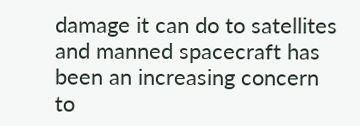damage it can do to satellites and manned spacecraft has been an increasing concern to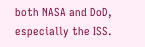both NASA and DoD, especially the ISS.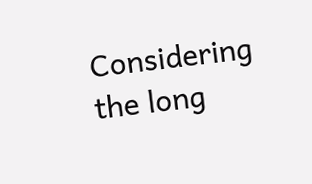Considering the long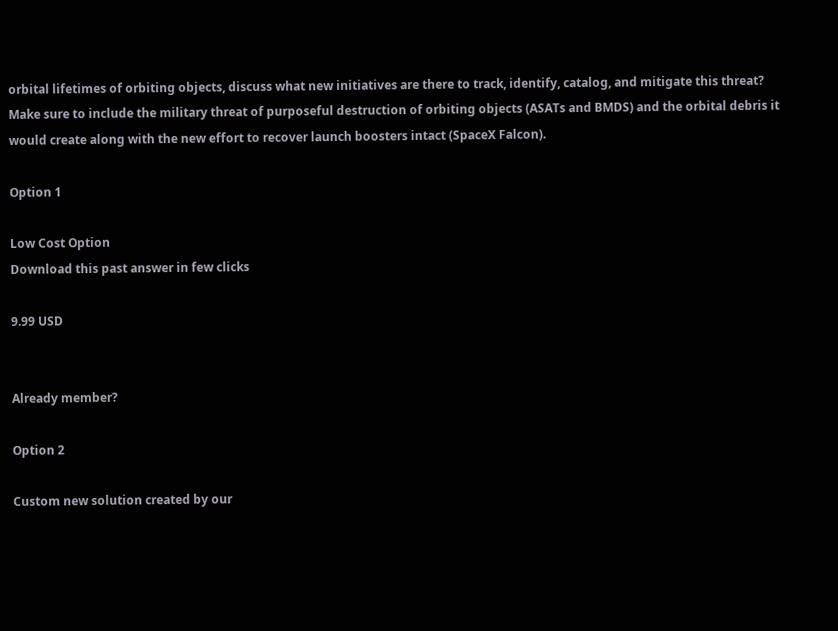orbital lifetimes of orbiting objects, discuss what new initiatives are there to track, identify, catalog, and mitigate this threat? Make sure to include the military threat of purposeful destruction of orbiting objects (ASATs and BMDS) and the orbital debris it would create along with the new effort to recover launch boosters intact (SpaceX Falcon).

Option 1

Low Cost Option
Download this past answer in few clicks

9.99 USD


Already member?

Option 2

Custom new solution created by our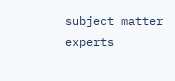subject matter experts